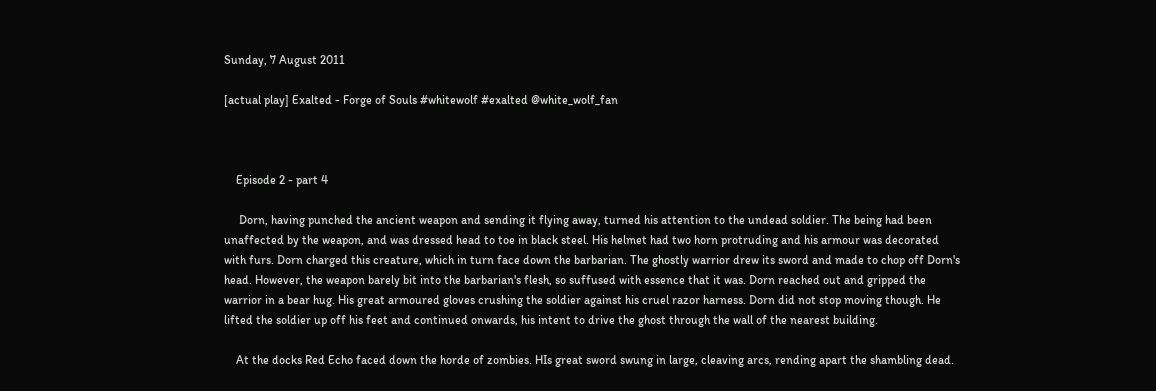Sunday, 7 August 2011

[actual play] Exalted - Forge of Souls #whitewolf #exalted @white_wolf_fan



    Episode 2 - part 4

     Dorn, having punched the ancient weapon and sending it flying away, turned his attention to the undead soldier. The being had been unaffected by the weapon, and was dressed head to toe in black steel. His helmet had two horn protruding and his armour was decorated with furs. Dorn charged this creature, which in turn face down the barbarian. The ghostly warrior drew its sword and made to chop off Dorn's head. However, the weapon barely bit into the barbarian's flesh, so suffused with essence that it was. Dorn reached out and gripped the warrior in a bear hug. His great armoured gloves crushing the soldier against his cruel razor harness. Dorn did not stop moving though. He lifted the soldier up off his feet and continued onwards, his intent to drive the ghost through the wall of the nearest building.

    At the docks Red Echo faced down the horde of zombies. HIs great sword swung in large, cleaving arcs, rending apart the shambling dead.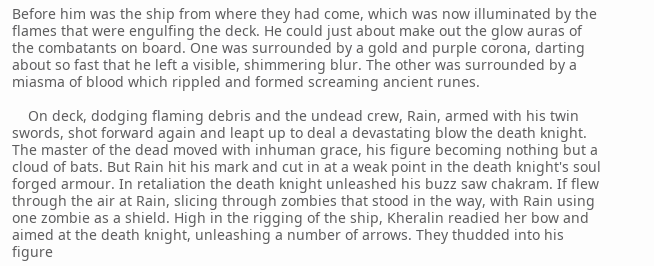Before him was the ship from where they had come, which was now illuminated by the flames that were engulfing the deck. He could just about make out the glow auras of the combatants on board. One was surrounded by a gold and purple corona, darting about so fast that he left a visible, shimmering blur. The other was surrounded by a miasma of blood which rippled and formed screaming ancient runes.

    On deck, dodging flaming debris and the undead crew, Rain, armed with his twin swords, shot forward again and leapt up to deal a devastating blow the death knight. The master of the dead moved with inhuman grace, his figure becoming nothing but a cloud of bats. But Rain hit his mark and cut in at a weak point in the death knight's soul forged armour. In retaliation the death knight unleashed his buzz saw chakram. If flew through the air at Rain, slicing through zombies that stood in the way, with Rain using one zombie as a shield. High in the rigging of the ship, Kheralin readied her bow and aimed at the death knight, unleashing a number of arrows. They thudded into his figure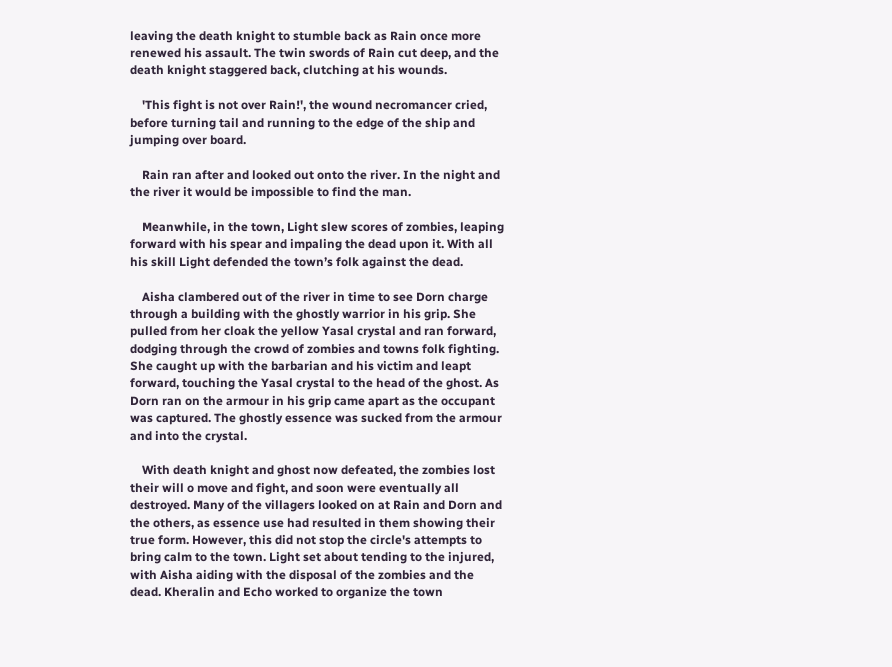leaving the death knight to stumble back as Rain once more renewed his assault. The twin swords of Rain cut deep, and the death knight staggered back, clutching at his wounds.

    'This fight is not over Rain!', the wound necromancer cried, before turning tail and running to the edge of the ship and jumping over board.

    Rain ran after and looked out onto the river. In the night and the river it would be impossible to find the man.

    Meanwhile, in the town, Light slew scores of zombies, leaping forward with his spear and impaling the dead upon it. With all his skill Light defended the town’s folk against the dead.

    Aisha clambered out of the river in time to see Dorn charge through a building with the ghostly warrior in his grip. She pulled from her cloak the yellow Yasal crystal and ran forward, dodging through the crowd of zombies and towns folk fighting. She caught up with the barbarian and his victim and leapt forward, touching the Yasal crystal to the head of the ghost. As Dorn ran on the armour in his grip came apart as the occupant was captured. The ghostly essence was sucked from the armour and into the crystal.

    With death knight and ghost now defeated, the zombies lost their will o move and fight, and soon were eventually all destroyed. Many of the villagers looked on at Rain and Dorn and the others, as essence use had resulted in them showing their true form. However, this did not stop the circle's attempts to bring calm to the town. Light set about tending to the injured, with Aisha aiding with the disposal of the zombies and the dead. Kheralin and Echo worked to organize the town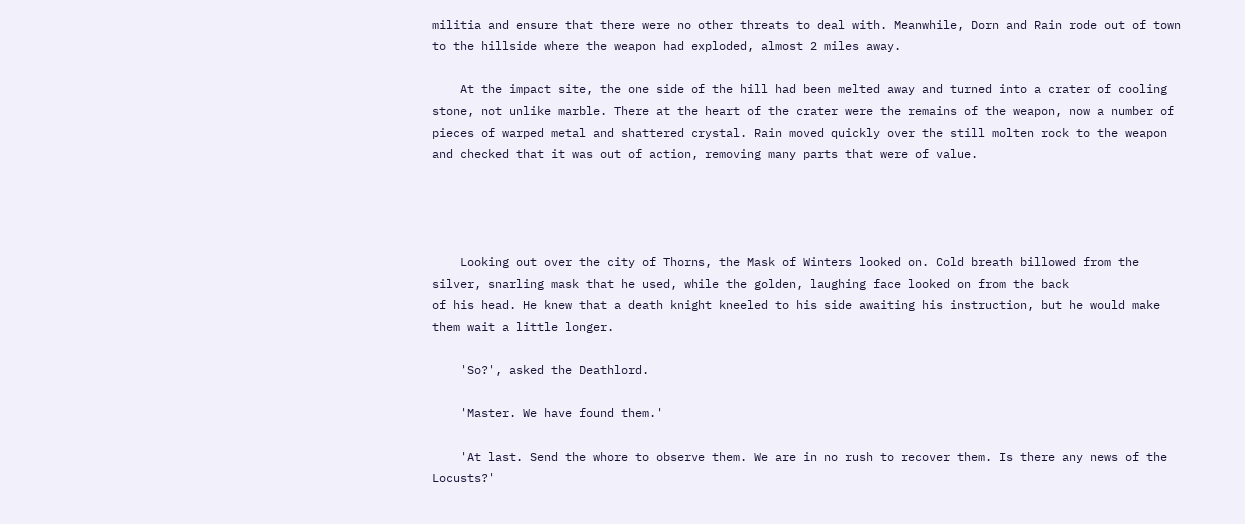militia and ensure that there were no other threats to deal with. Meanwhile, Dorn and Rain rode out of town to the hillside where the weapon had exploded, almost 2 miles away.

    At the impact site, the one side of the hill had been melted away and turned into a crater of cooling stone, not unlike marble. There at the heart of the crater were the remains of the weapon, now a number of pieces of warped metal and shattered crystal. Rain moved quickly over the still molten rock to the weapon and checked that it was out of action, removing many parts that were of value.




    Looking out over the city of Thorns, the Mask of Winters looked on. Cold breath billowed from the silver, snarling mask that he used, while the golden, laughing face looked on from the back
of his head. He knew that a death knight kneeled to his side awaiting his instruction, but he would make them wait a little longer.

    'So?', asked the Deathlord.

    'Master. We have found them.'

    'At last. Send the whore to observe them. We are in no rush to recover them. Is there any news of the Locusts?'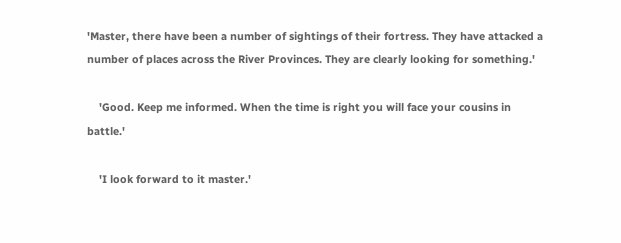'Master, there have been a number of sightings of their fortress. They have attacked a number of places across the River Provinces. They are clearly looking for something.'

    'Good. Keep me informed. When the time is right you will face your cousins in battle.'

    'I look forward to it master.'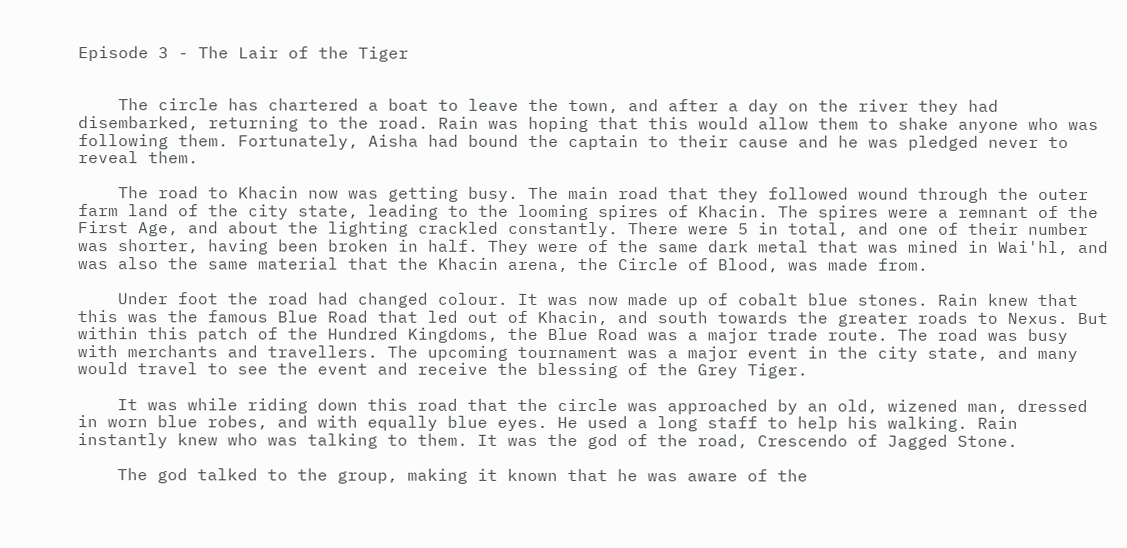Episode 3 - The Lair of the Tiger


    The circle has chartered a boat to leave the town, and after a day on the river they had disembarked, returning to the road. Rain was hoping that this would allow them to shake anyone who was following them. Fortunately, Aisha had bound the captain to their cause and he was pledged never to reveal them.

    The road to Khacin now was getting busy. The main road that they followed wound through the outer farm land of the city state, leading to the looming spires of Khacin. The spires were a remnant of the First Age, and about the lighting crackled constantly. There were 5 in total, and one of their number was shorter, having been broken in half. They were of the same dark metal that was mined in Wai'hl, and was also the same material that the Khacin arena, the Circle of Blood, was made from.

    Under foot the road had changed colour. It was now made up of cobalt blue stones. Rain knew that this was the famous Blue Road that led out of Khacin, and south towards the greater roads to Nexus. But within this patch of the Hundred Kingdoms, the Blue Road was a major trade route. The road was busy with merchants and travellers. The upcoming tournament was a major event in the city state, and many would travel to see the event and receive the blessing of the Grey Tiger.

    It was while riding down this road that the circle was approached by an old, wizened man, dressed in worn blue robes, and with equally blue eyes. He used a long staff to help his walking. Rain instantly knew who was talking to them. It was the god of the road, Crescendo of Jagged Stone.

    The god talked to the group, making it known that he was aware of the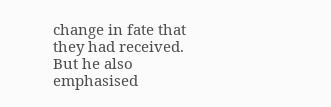change in fate that they had received. But he also emphasised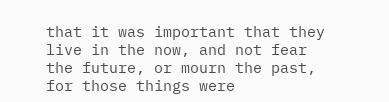that it was important that they live in the now, and not fear the future, or mourn the past, for those things were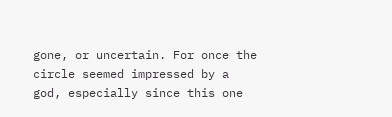gone, or uncertain. For once the circle seemed impressed by a god, especially since this one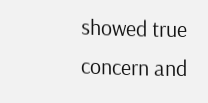showed true concern and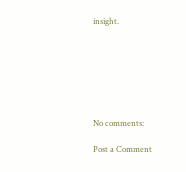insight.







No comments:

Post a Comment